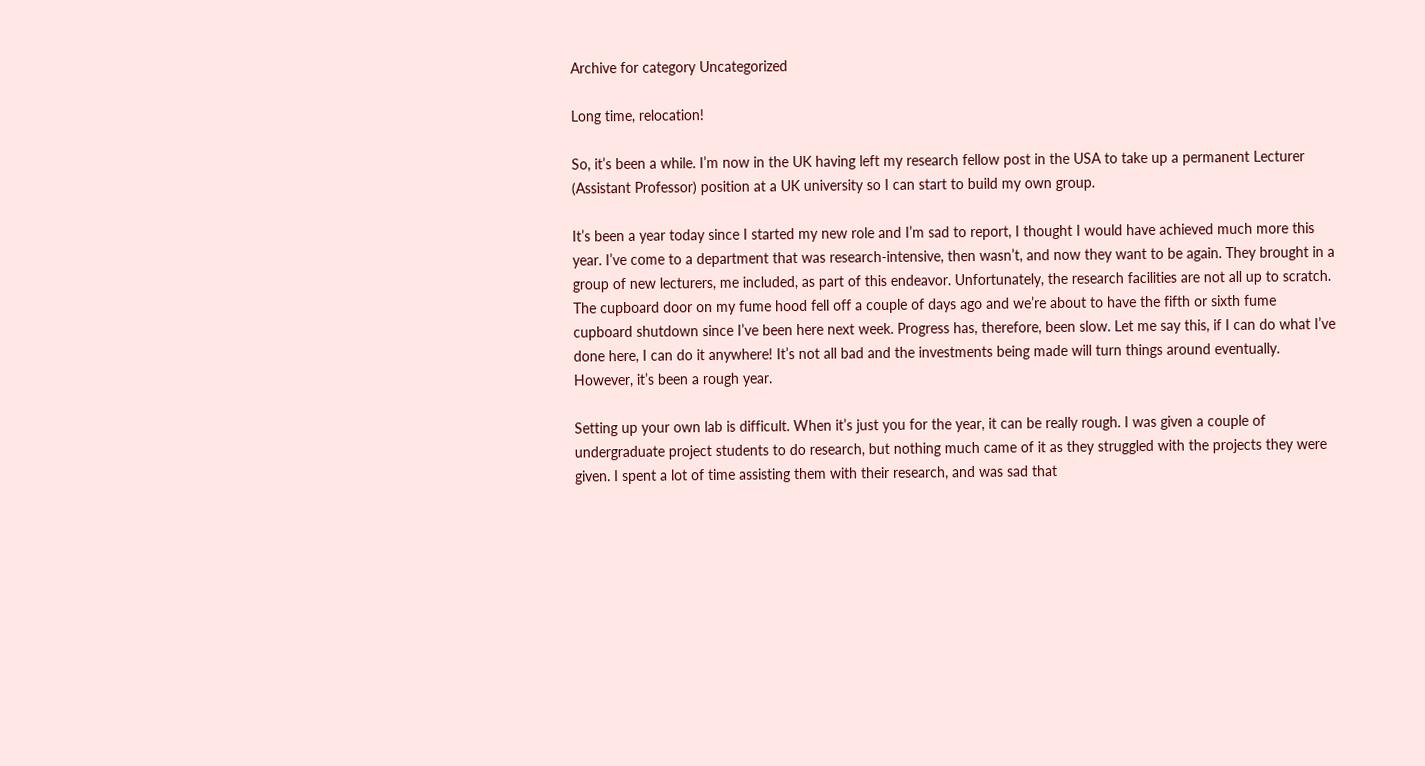Archive for category Uncategorized

Long time, relocation!

So, it’s been a while. I’m now in the UK having left my research fellow post in the USA to take up a permanent Lecturer (Assistant Professor) position at a UK university so I can start to build my own group.

It’s been a year today since I started my new role and I’m sad to report, I thought I would have achieved much more this year. I’ve come to a department that was research-intensive, then wasn’t, and now they want to be again. They brought in a group of new lecturers, me included, as part of this endeavor. Unfortunately, the research facilities are not all up to scratch. The cupboard door on my fume hood fell off a couple of days ago and we’re about to have the fifth or sixth fume cupboard shutdown since I’ve been here next week. Progress has, therefore, been slow. Let me say this, if I can do what I’ve done here, I can do it anywhere! It’s not all bad and the investments being made will turn things around eventually. However, it’s been a rough year.

Setting up your own lab is difficult. When it’s just you for the year, it can be really rough. I was given a couple of undergraduate project students to do research, but nothing much came of it as they struggled with the projects they were given. I spent a lot of time assisting them with their research, and was sad that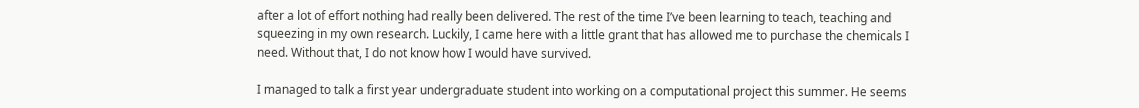after a lot of effort nothing had really been delivered. The rest of the time I’ve been learning to teach, teaching and squeezing in my own research. Luckily, I came here with a little grant that has allowed me to purchase the chemicals I need. Without that, I do not know how I would have survived.

I managed to talk a first year undergraduate student into working on a computational project this summer. He seems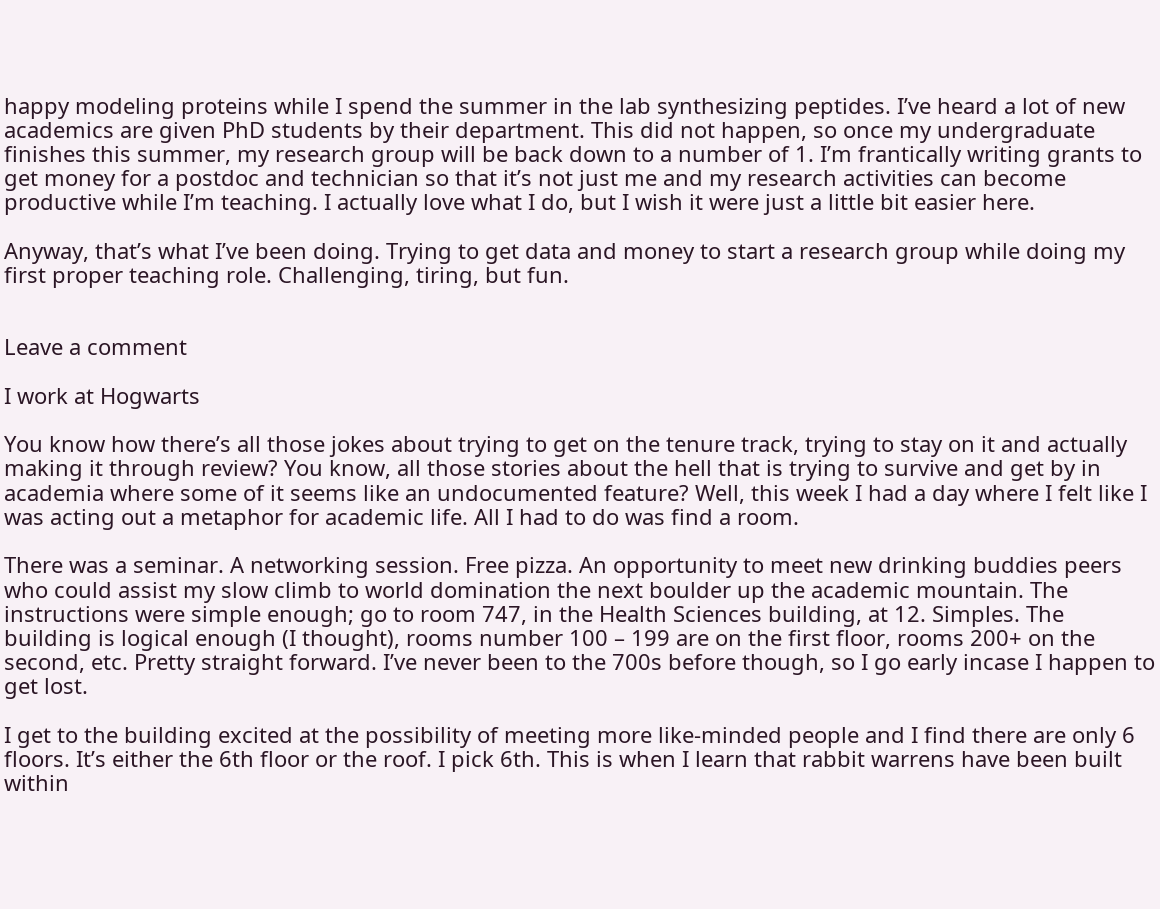happy modeling proteins while I spend the summer in the lab synthesizing peptides. I’ve heard a lot of new academics are given PhD students by their department. This did not happen, so once my undergraduate finishes this summer, my research group will be back down to a number of 1. I’m frantically writing grants to get money for a postdoc and technician so that it’s not just me and my research activities can become productive while I’m teaching. I actually love what I do, but I wish it were just a little bit easier here.

Anyway, that’s what I’ve been doing. Trying to get data and money to start a research group while doing my first proper teaching role. Challenging, tiring, but fun.


Leave a comment

I work at Hogwarts

You know how there’s all those jokes about trying to get on the tenure track, trying to stay on it and actually making it through review? You know, all those stories about the hell that is trying to survive and get by in academia where some of it seems like an undocumented feature? Well, this week I had a day where I felt like I was acting out a metaphor for academic life. All I had to do was find a room.

There was a seminar. A networking session. Free pizza. An opportunity to meet new drinking buddies peers who could assist my slow climb to world domination the next boulder up the academic mountain. The instructions were simple enough; go to room 747, in the Health Sciences building, at 12. Simples. The building is logical enough (I thought), rooms number 100 – 199 are on the first floor, rooms 200+ on the second, etc. Pretty straight forward. I’ve never been to the 700s before though, so I go early incase I happen to get lost.

I get to the building excited at the possibility of meeting more like-minded people and I find there are only 6 floors. It’s either the 6th floor or the roof. I pick 6th. This is when I learn that rabbit warrens have been built within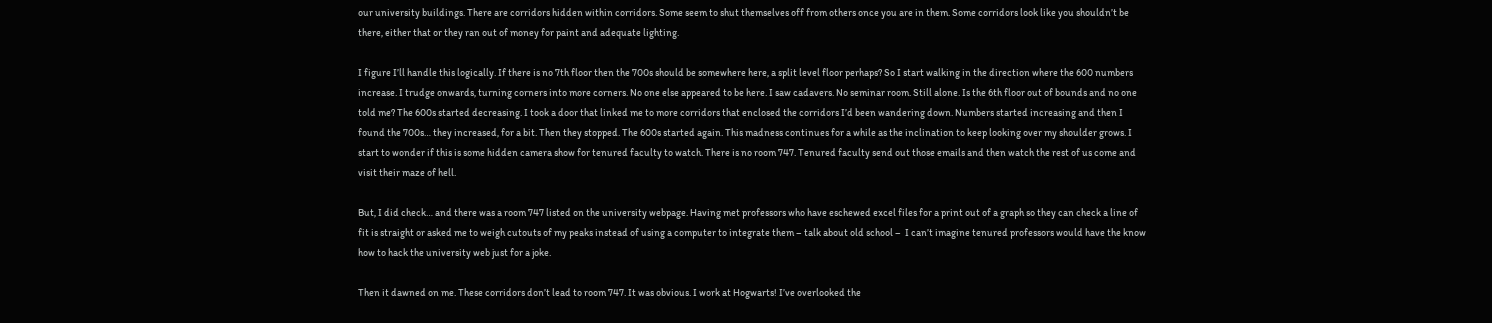our university buildings. There are corridors hidden within corridors. Some seem to shut themselves off from others once you are in them. Some corridors look like you shouldn’t be there, either that or they ran out of money for paint and adequate lighting.

I figure I’ll handle this logically. If there is no 7th floor then the 700s should be somewhere here, a split level floor perhaps? So I start walking in the direction where the 600 numbers increase. I trudge onwards, turning corners into more corners. No one else appeared to be here. I saw cadavers. No seminar room. Still alone. Is the 6th floor out of bounds and no one told me? The 600s started decreasing. I took a door that linked me to more corridors that enclosed the corridors I’d been wandering down. Numbers started increasing and then I found the 700s… they increased, for a bit. Then they stopped. The 600s started again. This madness continues for a while as the inclination to keep looking over my shoulder grows. I start to wonder if this is some hidden camera show for tenured faculty to watch. There is no room 747. Tenured faculty send out those emails and then watch the rest of us come and visit their maze of hell.

But, I did check… and there was a room 747 listed on the university webpage. Having met professors who have eschewed excel files for a print out of a graph so they can check a line of fit is straight or asked me to weigh cutouts of my peaks instead of using a computer to integrate them – talk about old school –  I can’t imagine tenured professors would have the know how to hack the university web just for a joke.

Then it dawned on me. These corridors don’t lead to room 747. It was obvious. I work at Hogwarts! I’ve overlooked the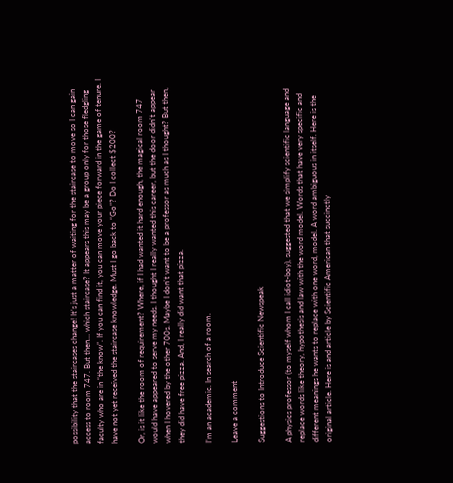possibility that the staircases change! It’s just a matter of waiting for the staircase to move so I can gain access to room 747. But then… which staircase? It appears this may be a group only for those fledgling faculty who are in “the know”. If you can find it, you can move your piece forward in the game of tenure. I have not yet received the staircase knowledge. Must I go back to “Go”? Do I collect $200?

Or, is it like the room of requirement? Where, if I had wanted it hard enough, the magical room 747 would have appeared to serve my needs. I thought I really wanted this career, but the door didn’t appear when I hovered by the other 700s. Maybe I don’t want to be a professor as much as I thought? But then, they did have free pizza. And, I really did want that pizza.

I’m an academic. In search of a room.

Leave a comment

Suggestions to Introduce Scientific Newspeak

A physics professor (to myself whom I call idiot-boy), suggested that we simplify scientific language and replace words like theory, hypothesis and law with the word model. Words that have very specific and different meanings he wants to replace with one word, model. A word ambiguous in itself. Here is the original article. Here is and article by Scientific American that succinctly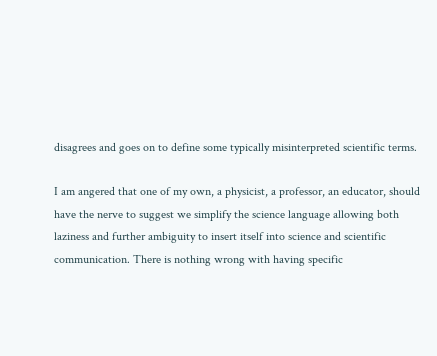disagrees and goes on to define some typically misinterpreted scientific terms.

I am angered that one of my own, a physicist, a professor, an educator, should have the nerve to suggest we simplify the science language allowing both laziness and further ambiguity to insert itself into science and scientific communication. There is nothing wrong with having specific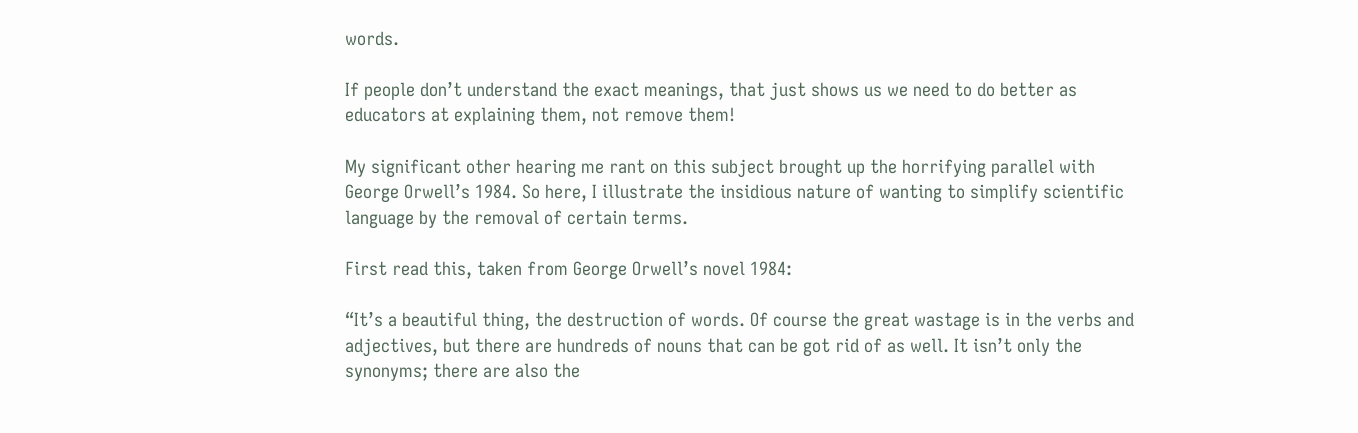words.

If people don’t understand the exact meanings, that just shows us we need to do better as educators at explaining them, not remove them!

My significant other hearing me rant on this subject brought up the horrifying parallel with George Orwell’s 1984. So here, I illustrate the insidious nature of wanting to simplify scientific language by the removal of certain terms.

First read this, taken from George Orwell’s novel 1984:

“It’s a beautiful thing, the destruction of words. Of course the great wastage is in the verbs and adjectives, but there are hundreds of nouns that can be got rid of as well. It isn’t only the synonyms; there are also the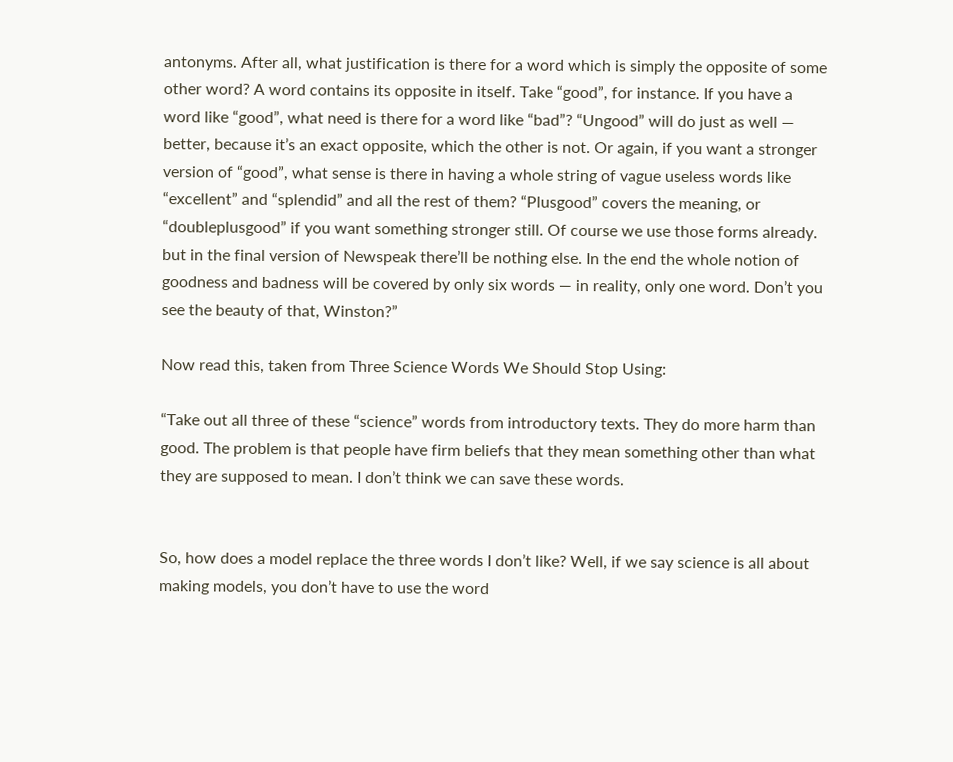antonyms. After all, what justification is there for a word which is simply the opposite of some other word? A word contains its opposite in itself. Take “good”, for instance. If you have a word like “good”, what need is there for a word like “bad”? “Ungood” will do just as well — better, because it’s an exact opposite, which the other is not. Or again, if you want a stronger version of “good”, what sense is there in having a whole string of vague useless words like “excellent” and “splendid” and all the rest of them? “Plusgood” covers the meaning, or “doubleplusgood” if you want something stronger still. Of course we use those forms already. but in the final version of Newspeak there’ll be nothing else. In the end the whole notion of goodness and badness will be covered by only six words — in reality, only one word. Don’t you see the beauty of that, Winston?”

Now read this, taken from Three Science Words We Should Stop Using:

“Take out all three of these “science” words from introductory texts. They do more harm than good. The problem is that people have firm beliefs that they mean something other than what they are supposed to mean. I don’t think we can save these words.


So, how does a model replace the three words I don’t like? Well, if we say science is all about making models, you don’t have to use the word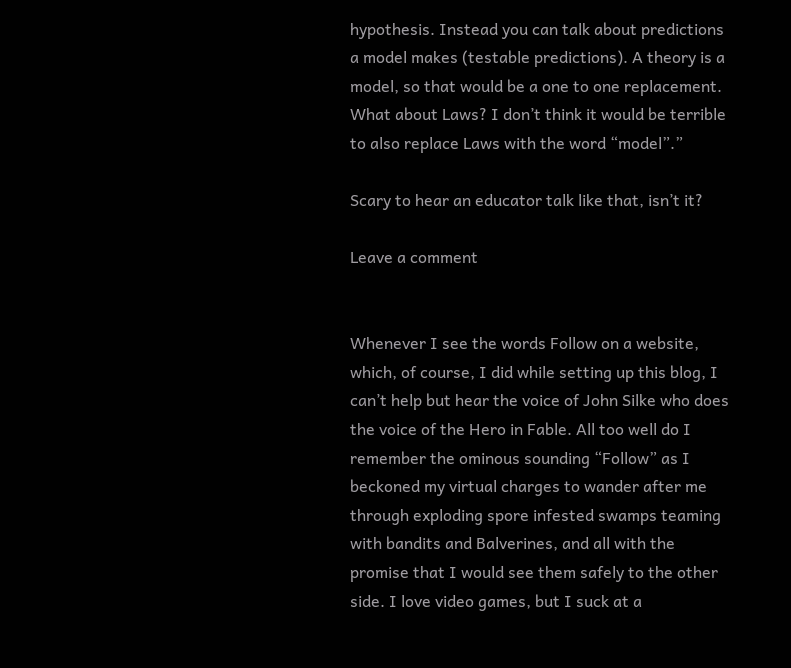hypothesis. Instead you can talk about predictions a model makes (testable predictions). A theory is a model, so that would be a one to one replacement. What about Laws? I don’t think it would be terrible to also replace Laws with the word “model”.”

Scary to hear an educator talk like that, isn’t it?

Leave a comment


Whenever I see the words Follow on a website, which, of course, I did while setting up this blog, I can’t help but hear the voice of John Silke who does the voice of the Hero in Fable. All too well do I remember the ominous sounding “Follow” as I beckoned my virtual charges to wander after me through exploding spore infested swamps teaming with bandits and Balverines, and all with the promise that I would see them safely to the other side. I love video games, but I suck at a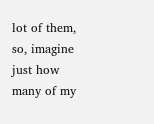lot of them, so, imagine just how many of my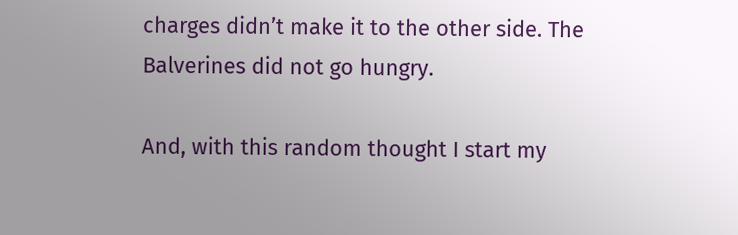charges didn’t make it to the other side. The Balverines did not go hungry.

And, with this random thought I start my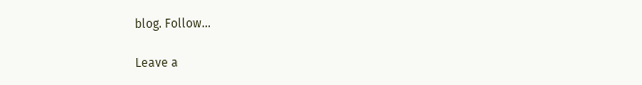blog. Follow…

Leave a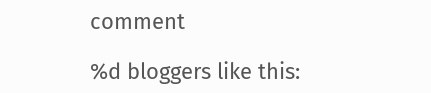comment

%d bloggers like this: